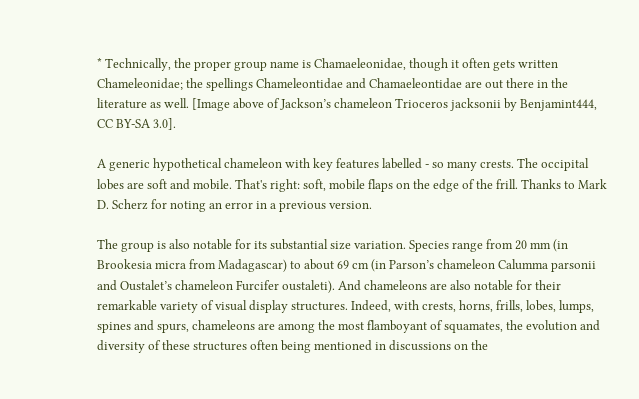* Technically, the proper group name is Chamaeleonidae, though it often gets written Chameleonidae; the spellings Chameleontidae and Chamaeleontidae are out there in the literature as well. [Image above of Jackson’s chameleon Trioceros jacksonii by Benjamint444, CC BY-SA 3.0].

A generic hypothetical chameleon with key features labelled - so many crests. The occipital lobes are soft and mobile. That's right: soft, mobile flaps on the edge of the frill. Thanks to Mark D. Scherz for noting an error in a previous version.

The group is also notable for its substantial size variation. Species range from 20 mm (in Brookesia micra from Madagascar) to about 69 cm (in Parson’s chameleon Calumma parsonii and Oustalet’s chameleon Furcifer oustaleti). And chameleons are also notable for their remarkable variety of visual display structures. Indeed, with crests, horns, frills, lobes, lumps, spines and spurs, chameleons are among the most flamboyant of squamates, the evolution and diversity of these structures often being mentioned in discussions on the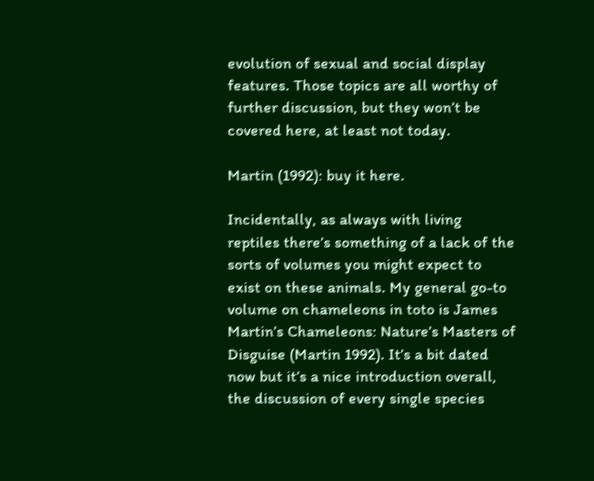evolution of sexual and social display features. Those topics are all worthy of further discussion, but they won’t be covered here, at least not today.

Martin (1992): buy it here.

Incidentally, as always with living reptiles there’s something of a lack of the sorts of volumes you might expect to exist on these animals. My general go-to volume on chameleons in toto is James Martin’s Chameleons: Nature’s Masters of Disguise (Martin 1992). It’s a bit dated now but it’s a nice introduction overall, the discussion of every single species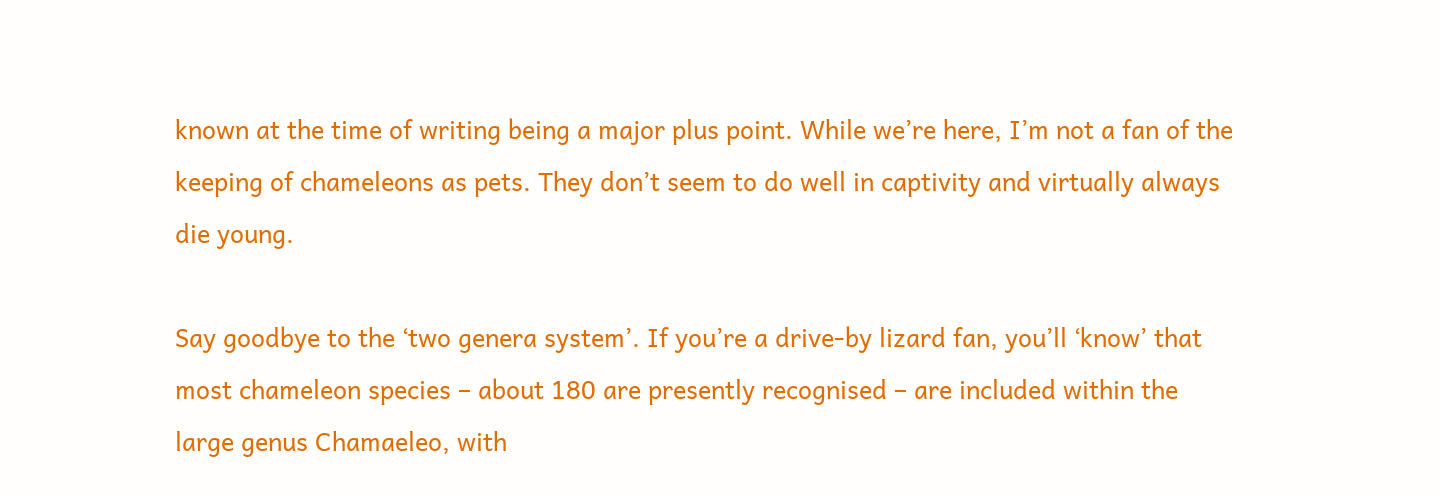known at the time of writing being a major plus point. While we’re here, I’m not a fan of the keeping of chameleons as pets. They don’t seem to do well in captivity and virtually always die young.

Say goodbye to the ‘two genera system’. If you’re a drive-by lizard fan, you’ll ‘know’ that most chameleon species – about 180 are presently recognised – are included within the large genus Chamaeleo, with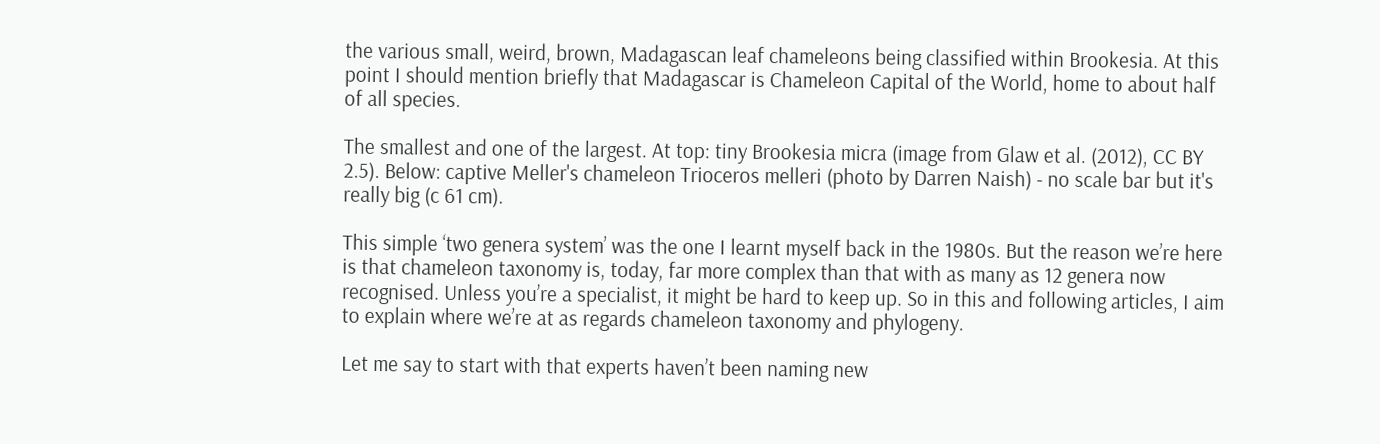the various small, weird, brown, Madagascan leaf chameleons being classified within Brookesia. At this point I should mention briefly that Madagascar is Chameleon Capital of the World, home to about half of all species.

The smallest and one of the largest. At top: tiny Brookesia micra (image from Glaw et al. (2012), CC BY 2.5). Below: captive Meller's chameleon Trioceros melleri (photo by Darren Naish) - no scale bar but it's really big (c 61 cm).

This simple ‘two genera system’ was the one I learnt myself back in the 1980s. But the reason we’re here is that chameleon taxonomy is, today, far more complex than that with as many as 12 genera now recognised. Unless you’re a specialist, it might be hard to keep up. So in this and following articles, I aim to explain where we’re at as regards chameleon taxonomy and phylogeny.

Let me say to start with that experts haven’t been naming new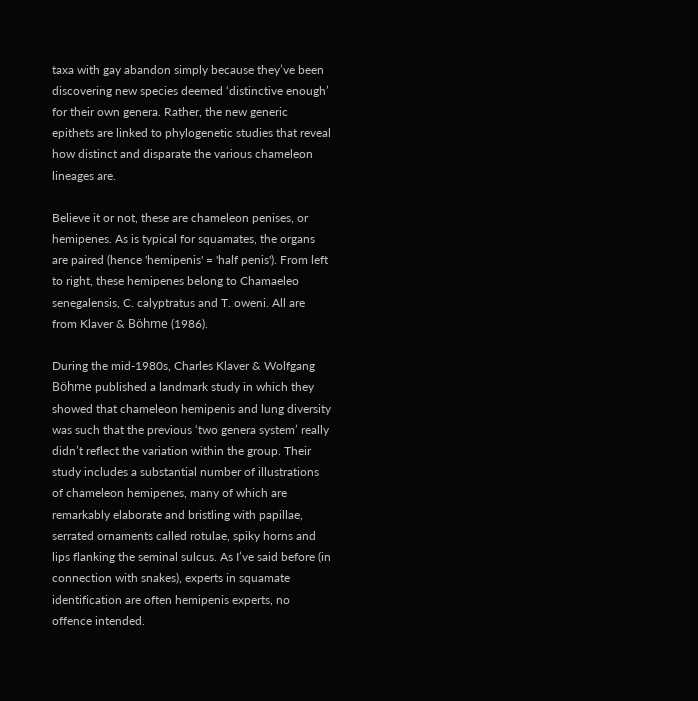taxa with gay abandon simply because they’ve been discovering new species deemed ‘distinctive enough’ for their own genera. Rather, the new generic epithets are linked to phylogenetic studies that reveal how distinct and disparate the various chameleon lineages are.

Believe it or not, these are chameleon penises, or hemipenes. As is typical for squamates, the organs are paired (hence 'hemipenis' = 'half penis'). From left to right, these hemipenes belong to Chamaeleo senegalensis, C. calyptratus and T. oweni. All are from Klaver & Böhme (1986).

During the mid-1980s, Charles Klaver & Wolfgang Böhme published a landmark study in which they showed that chameleon hemipenis and lung diversity was such that the previous ‘two genera system’ really didn’t reflect the variation within the group. Their study includes a substantial number of illustrations of chameleon hemipenes, many of which are remarkably elaborate and bristling with papillae, serrated ornaments called rotulae, spiky horns and lips flanking the seminal sulcus. As I’ve said before (in connection with snakes), experts in squamate identification are often hemipenis experts, no offence intended.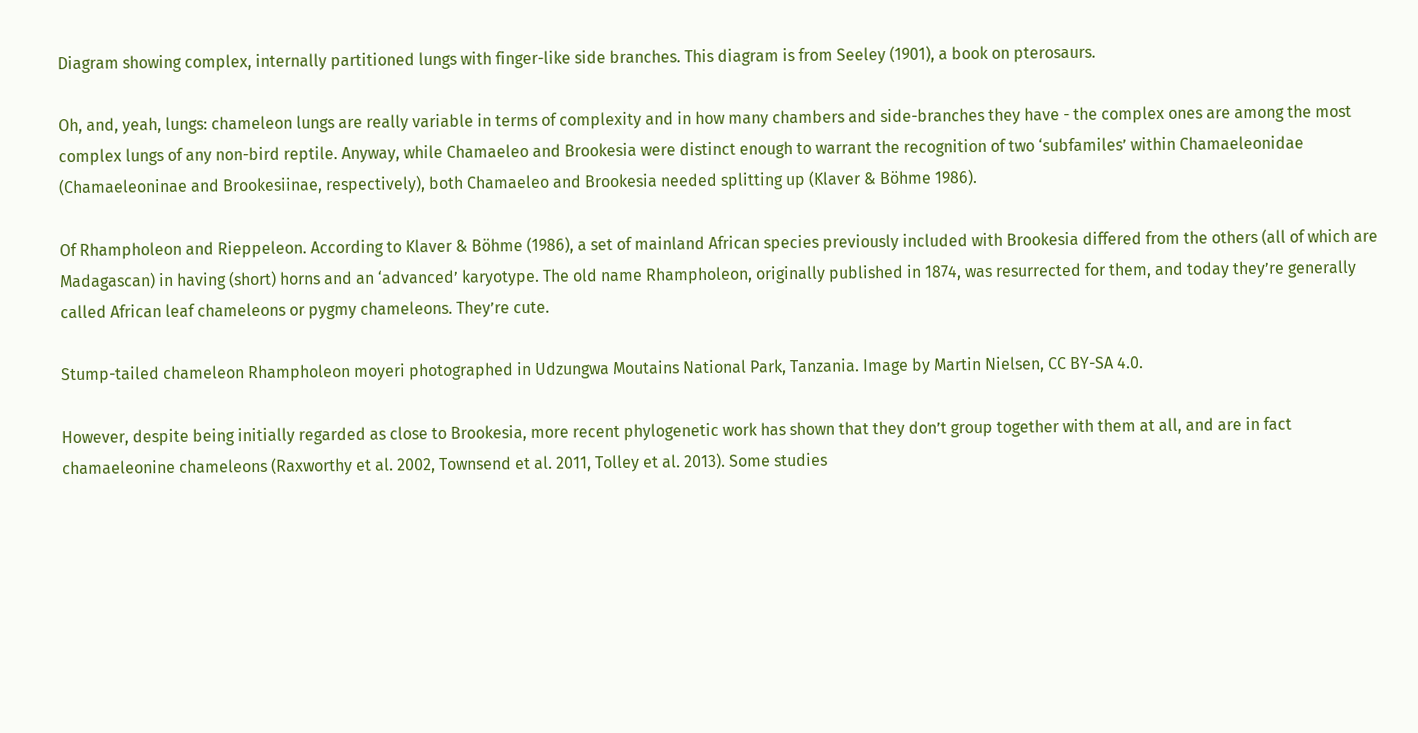Diagram showing complex, internally partitioned lungs with finger-like side branches. This diagram is from Seeley (1901), a book on pterosaurs.

Oh, and, yeah, lungs: chameleon lungs are really variable in terms of complexity and in how many chambers and side-branches they have - the complex ones are among the most complex lungs of any non-bird reptile. Anyway, while Chamaeleo and Brookesia were distinct enough to warrant the recognition of two ‘subfamiles’ within Chamaeleonidae (Chamaeleoninae and Brookesiinae, respectively), both Chamaeleo and Brookesia needed splitting up (Klaver & Böhme 1986).

Of Rhampholeon and Rieppeleon. According to Klaver & Böhme (1986), a set of mainland African species previously included with Brookesia differed from the others (all of which are Madagascan) in having (short) horns and an ‘advanced’ karyotype. The old name Rhampholeon, originally published in 1874, was resurrected for them, and today they’re generally called African leaf chameleons or pygmy chameleons. They’re cute.

Stump-tailed chameleon Rhampholeon moyeri photographed in Udzungwa Moutains National Park, Tanzania. Image by Martin Nielsen, CC BY-SA 4.0.

However, despite being initially regarded as close to Brookesia, more recent phylogenetic work has shown that they don’t group together with them at all, and are in fact chamaeleonine chameleons (Raxworthy et al. 2002, Townsend et al. 2011, Tolley et al. 2013). Some studies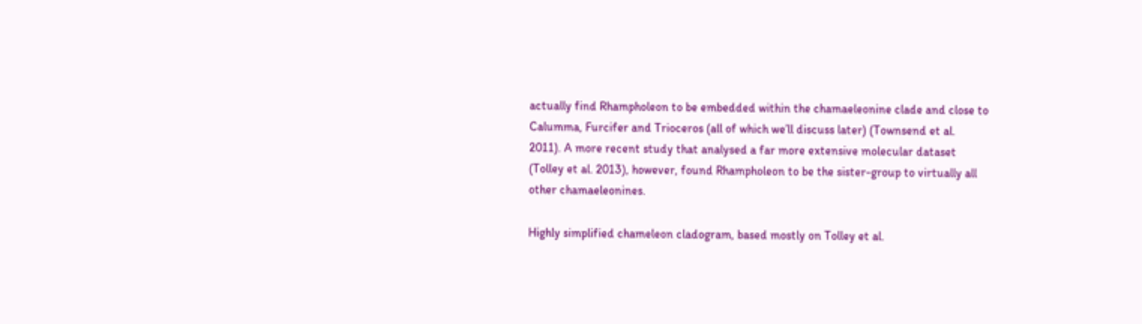actually find Rhampholeon to be embedded within the chamaeleonine clade and close to Calumma, Furcifer and Trioceros (all of which we’ll discuss later) (Townsend et al. 2011). A more recent study that analysed a far more extensive molecular dataset (Tolley et al. 2013), however, found Rhampholeon to be the sister-group to virtually all other chamaeleonines.

Highly simplified chameleon cladogram, based mostly on Tolley et al.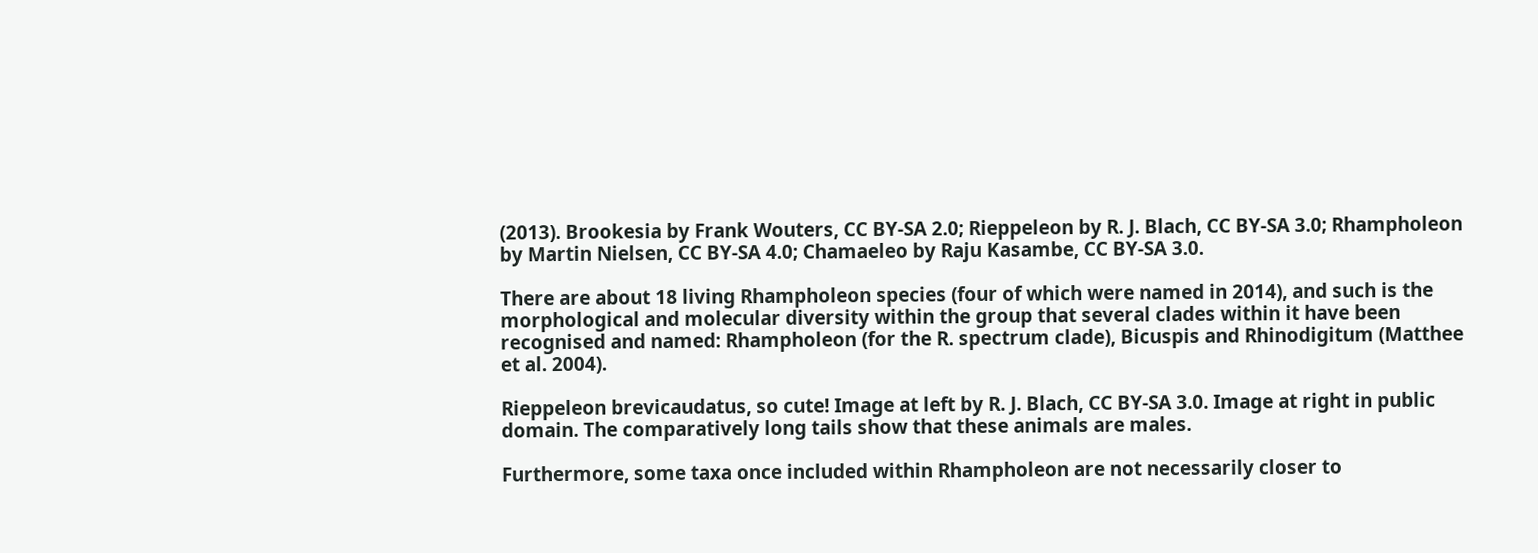(2013). Brookesia by Frank Wouters, CC BY-SA 2.0; Rieppeleon by R. J. Blach, CC BY-SA 3.0; Rhampholeon by Martin Nielsen, CC BY-SA 4.0; Chamaeleo by Raju Kasambe, CC BY-SA 3.0.

There are about 18 living Rhampholeon species (four of which were named in 2014), and such is the morphological and molecular diversity within the group that several clades within it have been recognised and named: Rhampholeon (for the R. spectrum clade), Bicuspis and Rhinodigitum (Matthee et al. 2004).

Rieppeleon brevicaudatus, so cute! Image at left by R. J. Blach, CC BY-SA 3.0. Image at right in public domain. The comparatively long tails show that these animals are males.

Furthermore, some taxa once included within Rhampholeon are not necessarily closer to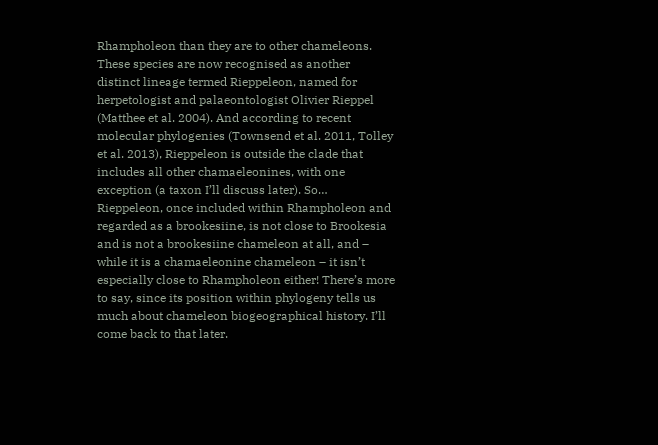Rhampholeon than they are to other chameleons. These species are now recognised as another distinct lineage termed Rieppeleon, named for herpetologist and palaeontologist Olivier Rieppel (Matthee et al. 2004). And according to recent molecular phylogenies (Townsend et al. 2011, Tolley et al. 2013), Rieppeleon is outside the clade that includes all other chamaeleonines, with one exception (a taxon I’ll discuss later). So… Rieppeleon, once included within Rhampholeon and regarded as a brookesiine, is not close to Brookesia and is not a brookesiine chameleon at all, and – while it is a chamaeleonine chameleon – it isn’t especially close to Rhampholeon either! There’s more to say, since its position within phylogeny tells us much about chameleon biogeographical history. I’ll come back to that later.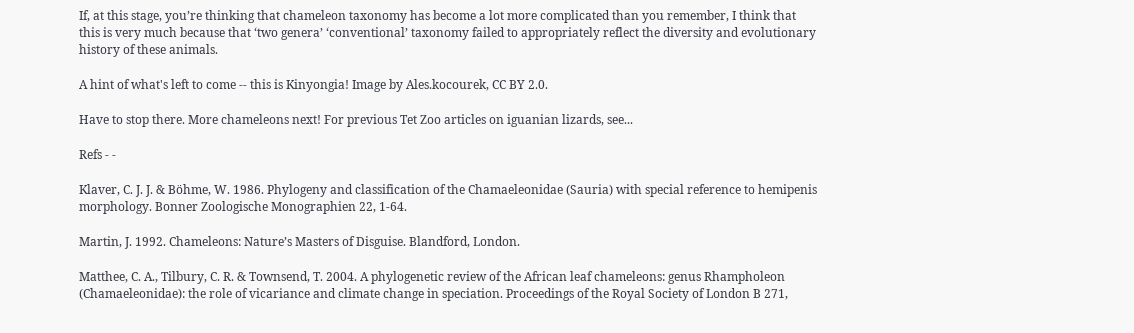If, at this stage, you’re thinking that chameleon taxonomy has become a lot more complicated than you remember, I think that this is very much because that ‘two genera’ ‘conventional’ taxonomy failed to appropriately reflect the diversity and evolutionary history of these animals.

A hint of what's left to come -- this is Kinyongia! Image by Ales.kocourek, CC BY 2.0.

Have to stop there. More chameleons next! For previous Tet Zoo articles on iguanian lizards, see...

Refs - -

Klaver, C. J. J. & Böhme, W. 1986. Phylogeny and classification of the Chamaeleonidae (Sauria) with special reference to hemipenis morphology. Bonner Zoologische Monographien 22, 1-64.

Martin, J. 1992. Chameleons: Nature’s Masters of Disguise. Blandford, London.

Matthee, C. A., Tilbury, C. R. & Townsend, T. 2004. A phylogenetic review of the African leaf chameleons: genus Rhampholeon (Chamaeleonidae): the role of vicariance and climate change in speciation. Proceedings of the Royal Society of London B 271,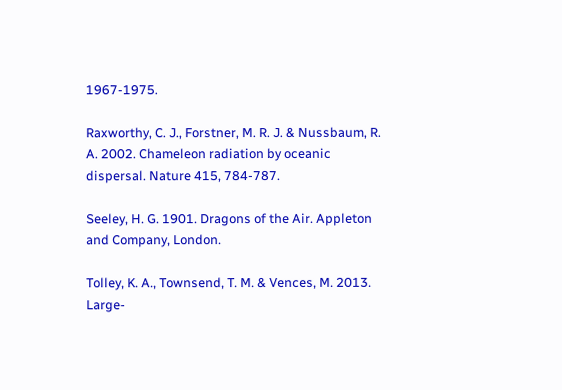1967-1975.

Raxworthy, C. J., Forstner, M. R. J. & Nussbaum, R. A. 2002. Chameleon radiation by oceanic dispersal. Nature 415, 784-787.

Seeley, H. G. 1901. Dragons of the Air. Appleton and Company, London.

Tolley, K. A., Townsend, T. M. & Vences, M. 2013. Large-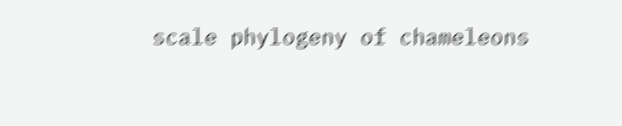scale phylogeny of chameleons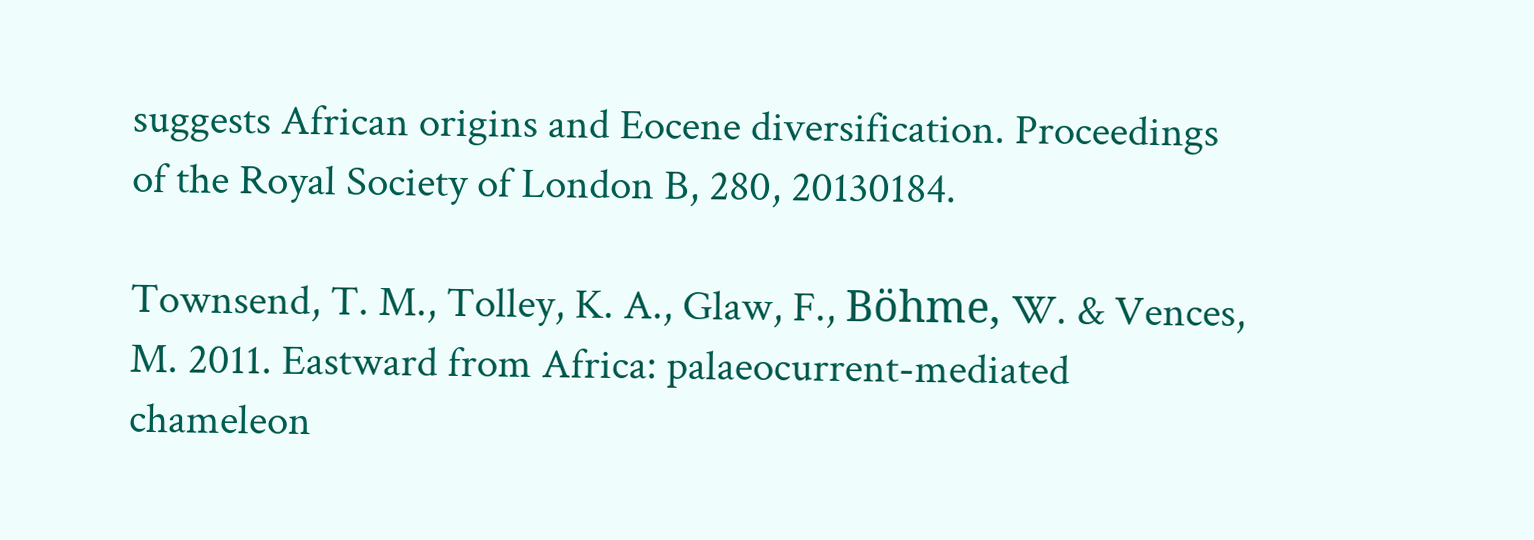suggests African origins and Eocene diversification. Proceedings of the Royal Society of London B, 280, 20130184.

Townsend, T. M., Tolley, K. A., Glaw, F., Böhme, W. & Vences, M. 2011. Eastward from Africa: palaeocurrent-mediated chameleon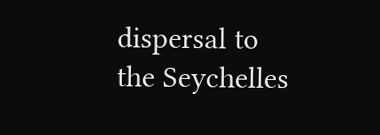dispersal to the Seychelles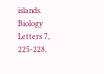islands. Biology Letters 7, 225-228.